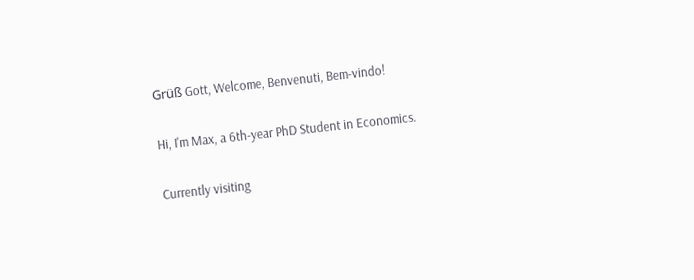Grüß Gott, Welcome, Benvenuti, Bem-vindo!

Hi, I'm Max, a 6th-year PhD Student in Economics.

Currently visiting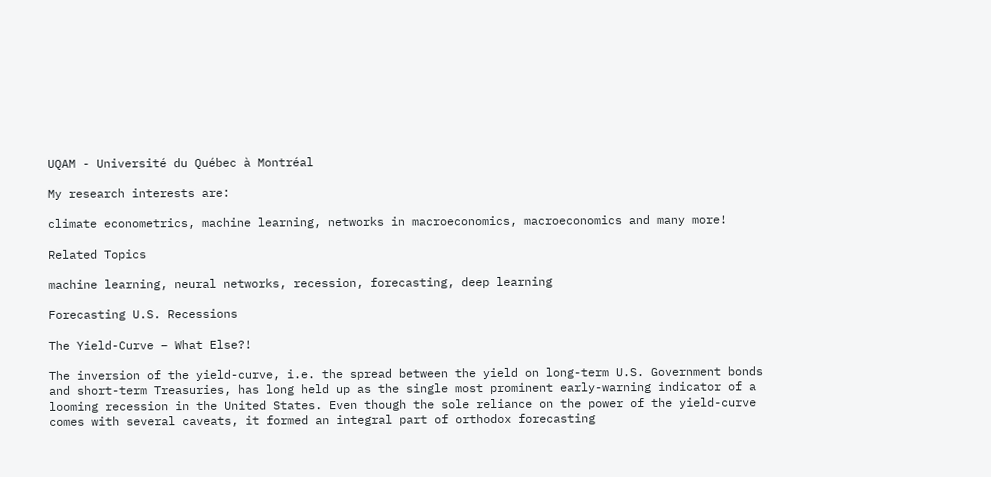UQAM - Université du Québec à Montréal

My research interests are:

climate econometrics, machine learning, networks in macroeconomics, macroeconomics and many more!

Related Topics

machine learning, neural networks, recession, forecasting, deep learning

Forecasting U.S. Recessions

The Yield-Curve – What Else?!

The inversion of the yield-curve, i.e. the spread between the yield on long-term U.S. Government bonds and short-term Treasuries, has long held up as the single most prominent early-warning indicator of a looming recession in the United States. Even though the sole reliance on the power of the yield-curve comes with several caveats, it formed an integral part of orthodox forecasting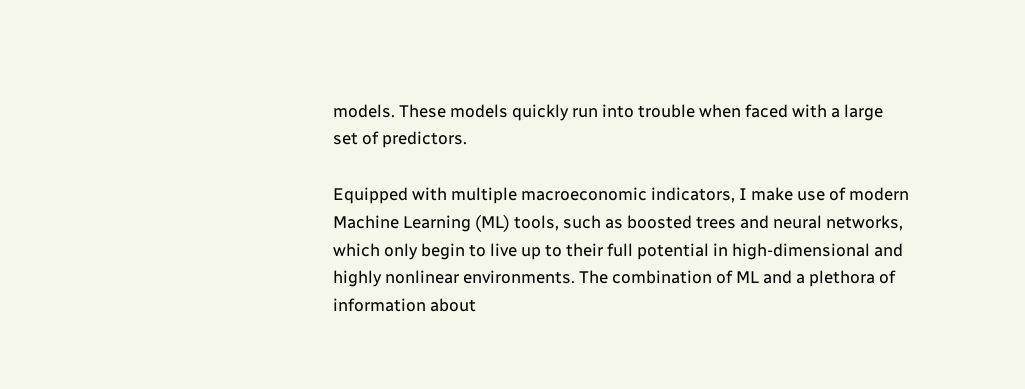models. These models quickly run into trouble when faced with a large set of predictors.

Equipped with multiple macroeconomic indicators, I make use of modern Machine Learning (ML) tools, such as boosted trees and neural networks, which only begin to live up to their full potential in high-dimensional and highly nonlinear environments. The combination of ML and a plethora of information about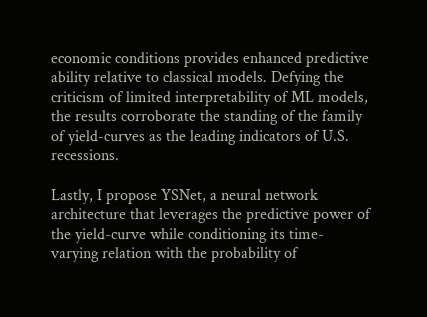economic conditions provides enhanced predictive ability relative to classical models. Defying the criticism of limited interpretability of ML models, the results corroborate the standing of the family of yield-curves as the leading indicators of U.S. recessions.

Lastly, I propose YSNet, a neural network architecture that leverages the predictive power of the yield-curve while conditioning its time-varying relation with the probability of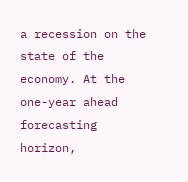a recession on the state of the economy. At the one-year ahead forecasting horizon,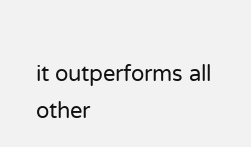it outperforms all other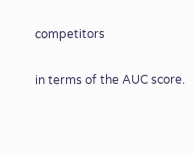competitors

in terms of the AUC score.